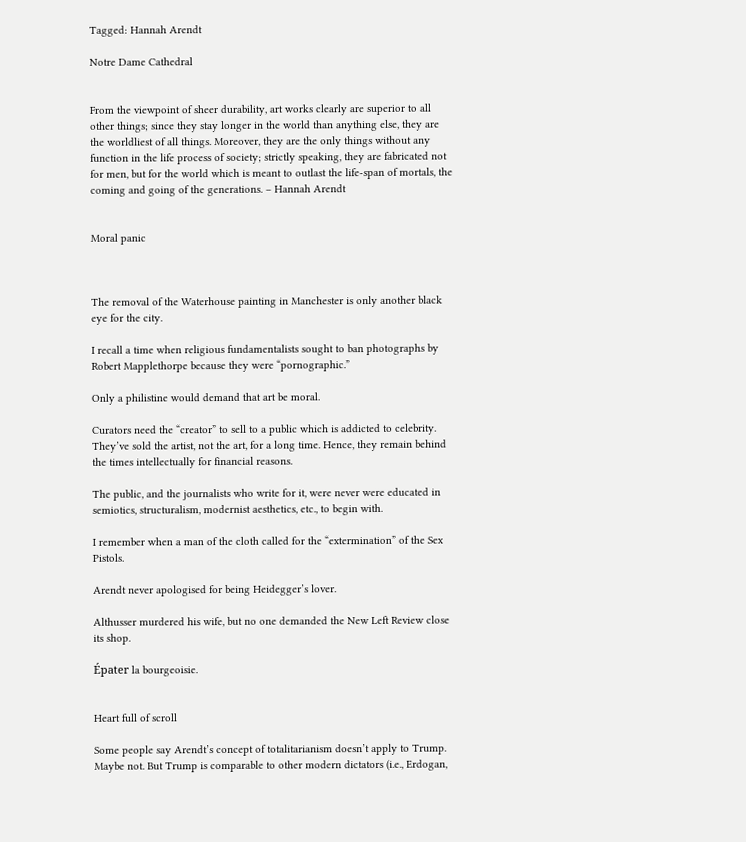Tagged: Hannah Arendt

Notre Dame Cathedral


From the viewpoint of sheer durability, art works clearly are superior to all other things; since they stay longer in the world than anything else, they are the worldliest of all things. Moreover, they are the only things without any function in the life process of society; strictly speaking, they are fabricated not for men, but for the world which is meant to outlast the life-span of mortals, the coming and going of the generations. – Hannah Arendt


Moral panic



The removal of the Waterhouse painting in Manchester is only another black eye for the city.

I recall a time when religious fundamentalists sought to ban photographs by Robert Mapplethorpe because they were “pornographic.”

Only a philistine would demand that art be moral.

Curators need the “creator” to sell to a public which is addicted to celebrity. They’ve sold the artist, not the art, for a long time. Hence, they remain behind the times intellectually for financial reasons.

The public, and the journalists who write for it, were never were educated in semiotics, structuralism, modernist aesthetics, etc., to begin with.

I remember when a man of the cloth called for the “extermination” of the Sex Pistols.

Arendt never apologised for being Heidegger’s lover.

Althusser murdered his wife, but no one demanded the New Left Review close its shop.

Épater la bourgeoisie.


Heart full of scroll

Some people say Arendt’s concept of totalitarianism doesn’t apply to Trump. Maybe not. But Trump is comparable to other modern dictators (i.e., Erdogan,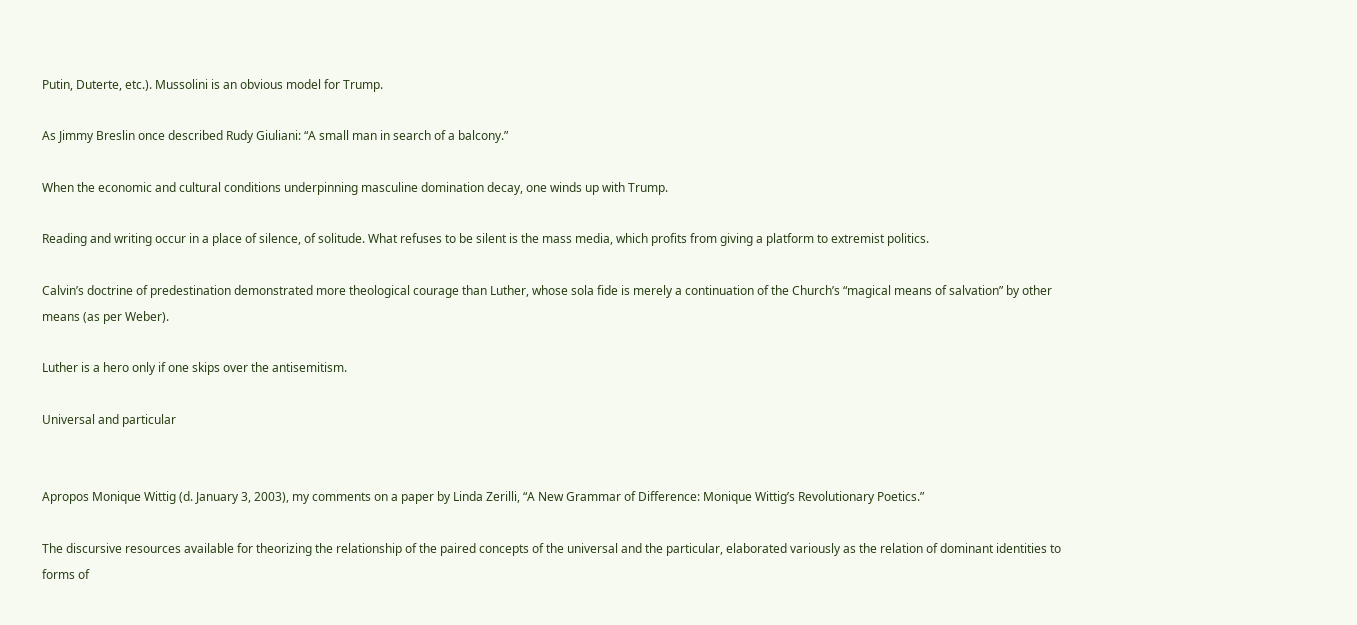Putin, Duterte, etc.). Mussolini is an obvious model for Trump.

As Jimmy Breslin once described Rudy Giuliani: “A small man in search of a balcony.”

When the economic and cultural conditions underpinning masculine domination decay, one winds up with Trump.

Reading and writing occur in a place of silence, of solitude. What refuses to be silent is the mass media, which profits from giving a platform to extremist politics.

Calvin’s doctrine of predestination demonstrated more theological courage than Luther, whose sola fide is merely a continuation of the Church’s “magical means of salvation” by other means (as per Weber).

Luther is a hero only if one skips over the antisemitism.

Universal and particular


Apropos Monique Wittig (d. January 3, 2003), my comments on a paper by Linda Zerilli, “A New Grammar of Difference: Monique Wittig’s Revolutionary Poetics.”

The discursive resources available for theorizing the relationship of the paired concepts of the universal and the particular, elaborated variously as the relation of dominant identities to forms of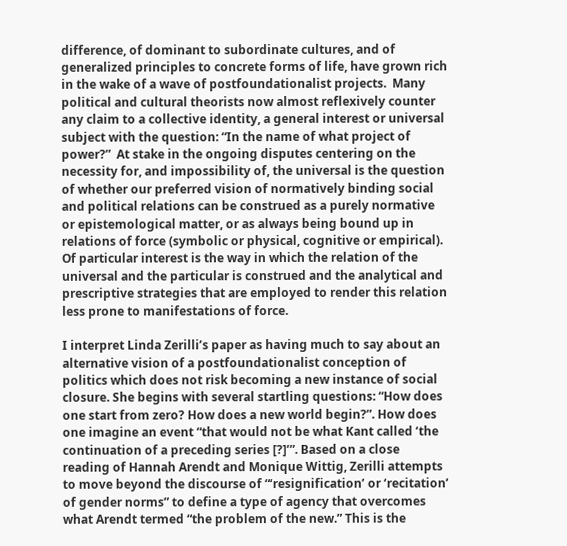difference, of dominant to subordinate cultures, and of generalized principles to concrete forms of life, have grown rich in the wake of a wave of postfoundationalist projects.  Many political and cultural theorists now almost reflexively counter any claim to a collective identity, a general interest or universal subject with the question: “In the name of what project of power?”  At stake in the ongoing disputes centering on the necessity for, and impossibility of, the universal is the question of whether our preferred vision of normatively binding social and political relations can be construed as a purely normative or epistemological matter, or as always being bound up in relations of force (symbolic or physical, cognitive or empirical).  Of particular interest is the way in which the relation of the universal and the particular is construed and the analytical and prescriptive strategies that are employed to render this relation less prone to manifestations of force.

I interpret Linda Zerilli’s paper as having much to say about an alternative vision of a postfoundationalist conception of politics which does not risk becoming a new instance of social closure. She begins with several startling questions: “How does one start from zero? How does a new world begin?”. How does one imagine an event “that would not be what Kant called ‘the continuation of a preceding series [?]’”. Based on a close reading of Hannah Arendt and Monique Wittig, Zerilli attempts to move beyond the discourse of “‘resignification’ or ‘recitation’ of gender norms” to define a type of agency that overcomes what Arendt termed “the problem of the new.” This is the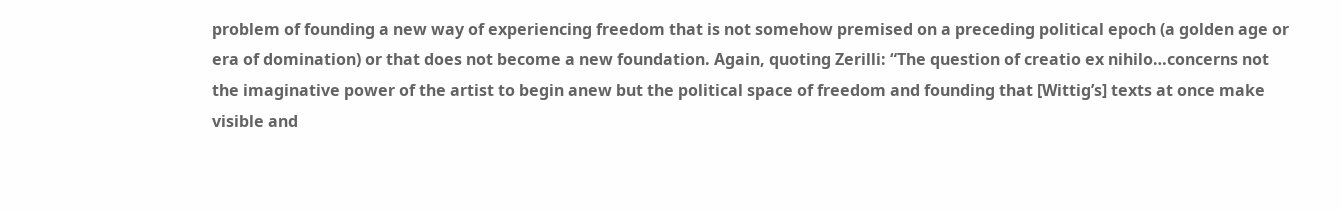problem of founding a new way of experiencing freedom that is not somehow premised on a preceding political epoch (a golden age or era of domination) or that does not become a new foundation. Again, quoting Zerilli: “The question of creatio ex nihilo…concerns not the imaginative power of the artist to begin anew but the political space of freedom and founding that [Wittig’s] texts at once make visible and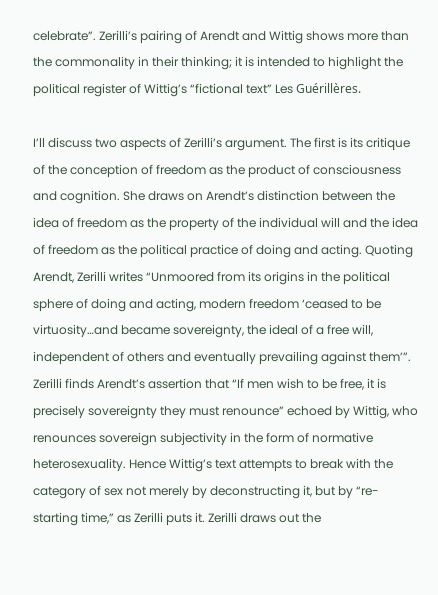celebrate”. Zerilli’s pairing of Arendt and Wittig shows more than the commonality in their thinking; it is intended to highlight the political register of Wittig’s “fictional text” Les Guérillères.

I’ll discuss two aspects of Zerilli’s argument. The first is its critique of the conception of freedom as the product of consciousness and cognition. She draws on Arendt’s distinction between the idea of freedom as the property of the individual will and the idea of freedom as the political practice of doing and acting. Quoting Arendt, Zerilli writes “Unmoored from its origins in the political sphere of doing and acting, modern freedom ‘ceased to be virtuosity…and became sovereignty, the ideal of a free will, independent of others and eventually prevailing against them’”. Zerilli finds Arendt’s assertion that “If men wish to be free, it is precisely sovereignty they must renounce” echoed by Wittig, who renounces sovereign subjectivity in the form of normative heterosexuality. Hence Wittig’s text attempts to break with the category of sex not merely by deconstructing it, but by “re-starting time,” as Zerilli puts it. Zerilli draws out the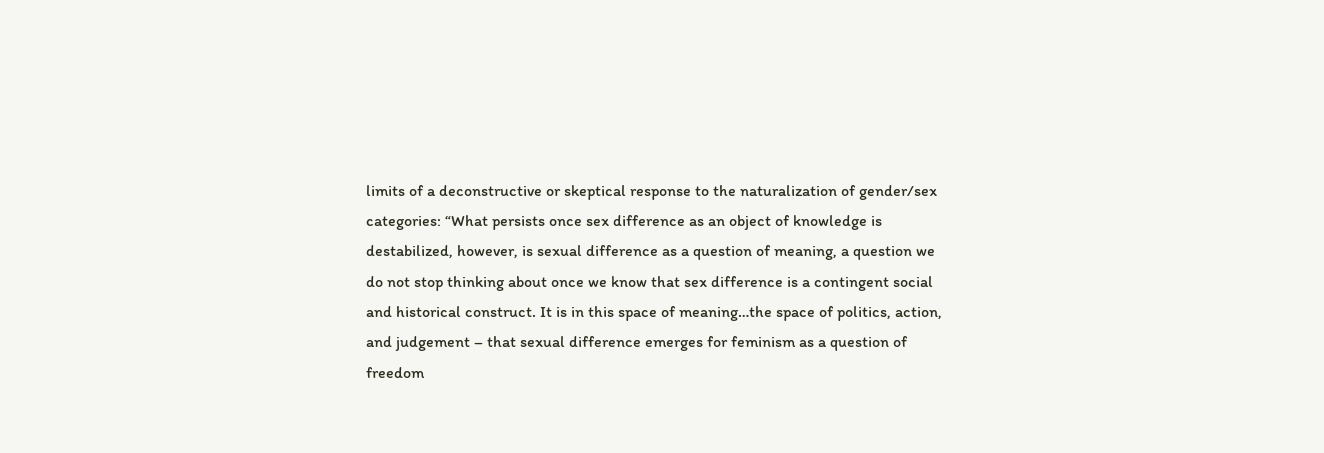limits of a deconstructive or skeptical response to the naturalization of gender/sex categories: “What persists once sex difference as an object of knowledge is destabilized, however, is sexual difference as a question of meaning, a question we do not stop thinking about once we know that sex difference is a contingent social and historical construct. It is in this space of meaning…the space of politics, action, and judgement – that sexual difference emerges for feminism as a question of freedom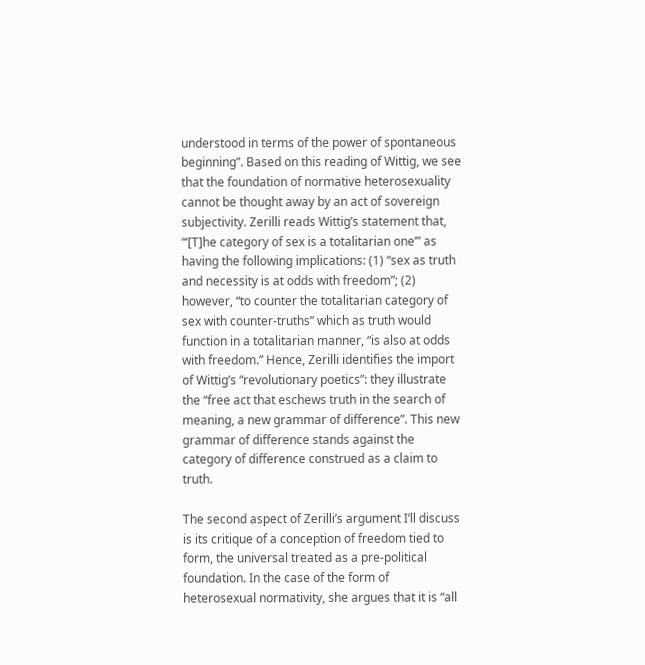understood in terms of the power of spontaneous beginning”. Based on this reading of Wittig, we see that the foundation of normative heterosexuality cannot be thought away by an act of sovereign subjectivity. Zerilli reads Wittig’s statement that, “‘[T]he category of sex is a totalitarian one’” as having the following implications: (1) “sex as truth and necessity is at odds with freedom”; (2) however, “to counter the totalitarian category of sex with counter-truths” which as truth would function in a totalitarian manner, “is also at odds with freedom.” Hence, Zerilli identifies the import of Wittig’s “revolutionary poetics”: they illustrate the “free act that eschews truth in the search of meaning, a new grammar of difference”. This new grammar of difference stands against the category of difference construed as a claim to truth.

The second aspect of Zerilli’s argument I’ll discuss is its critique of a conception of freedom tied to form, the universal treated as a pre-political foundation. In the case of the form of heterosexual normativity, she argues that it is “all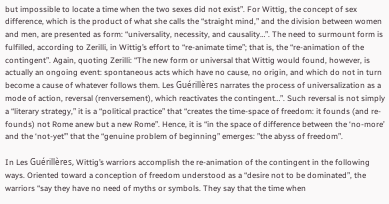but impossible to locate a time when the two sexes did not exist”. For Wittig, the concept of sex difference, which is the product of what she calls the “straight mind,” and the division between women and men, are presented as form: “universality, necessity, and causality…”. The need to surmount form is fulfilled, according to Zerilli, in Wittig’s effort to “re-animate time”; that is, the “re-animation of the contingent”. Again, quoting Zerilli: “The new form or universal that Wittig would found, however, is actually an ongoing event: spontaneous acts which have no cause, no origin, and which do not in turn become a cause of whatever follows them. Les Guérillères narrates the process of universalization as a mode of action, reversal (renversement), which reactivates the contingent…”. Such reversal is not simply a “literary strategy,” it is a “political practice” that “creates the time-space of freedom: it founds (and re-founds) not Rome anew but a new Rome”. Hence, it is “in the space of difference between the ‘no-more’ and the ‘not-yet’” that the “genuine problem of beginning” emerges: ”the abyss of freedom”.

In Les Guérillères, Wittig’s warriors accomplish the re-animation of the contingent in the following ways. Oriented toward a conception of freedom understood as a “desire not to be dominated”, the warriors “say they have no need of myths or symbols. They say that the time when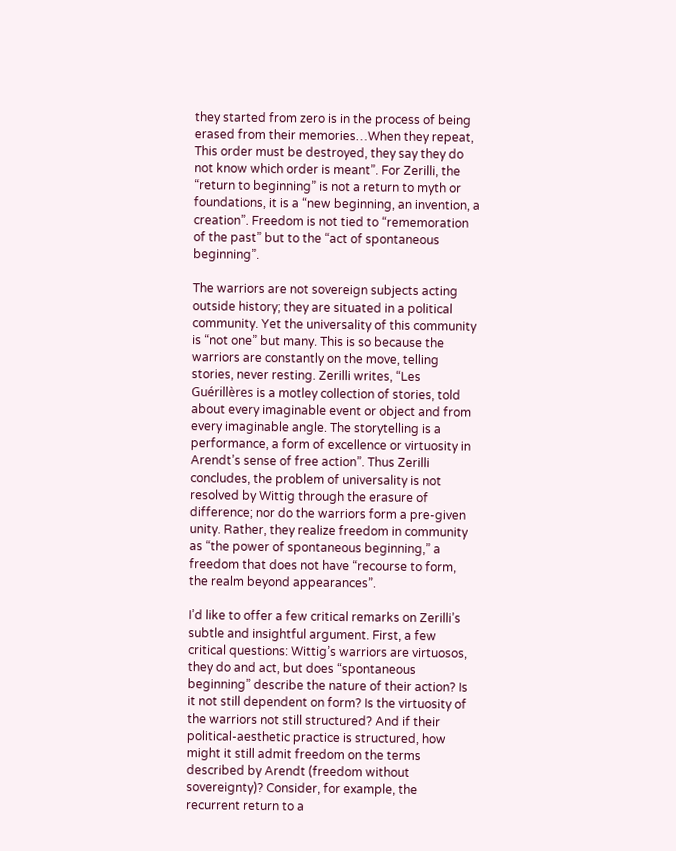they started from zero is in the process of being erased from their memories…When they repeat, This order must be destroyed, they say they do not know which order is meant”. For Zerilli, the “return to beginning” is not a return to myth or foundations, it is a “new beginning, an invention, a creation”. Freedom is not tied to “rememoration of the past” but to the “act of spontaneous beginning”.

The warriors are not sovereign subjects acting outside history; they are situated in a political community. Yet the universality of this community is “not one” but many. This is so because the warriors are constantly on the move, telling stories, never resting. Zerilli writes, “Les Guérillères is a motley collection of stories, told about every imaginable event or object and from every imaginable angle. The storytelling is a performance, a form of excellence or virtuosity in Arendt’s sense of free action”. Thus Zerilli concludes, the problem of universality is not resolved by Wittig through the erasure of difference; nor do the warriors form a pre-given unity. Rather, they realize freedom in community as “the power of spontaneous beginning,” a freedom that does not have “recourse to form, the realm beyond appearances”.

I’d like to offer a few critical remarks on Zerilli’s subtle and insightful argument. First, a few critical questions: Wittig’s warriors are virtuosos, they do and act, but does “spontaneous beginning” describe the nature of their action? Is it not still dependent on form? Is the virtuosity of the warriors not still structured? And if their political-aesthetic practice is structured, how might it still admit freedom on the terms described by Arendt (freedom without sovereignty)? Consider, for example, the recurrent return to a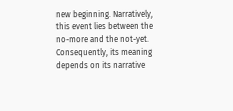new beginning. Narratively, this event lies between the no-more and the not-yet. Consequently, its meaning depends on its narrative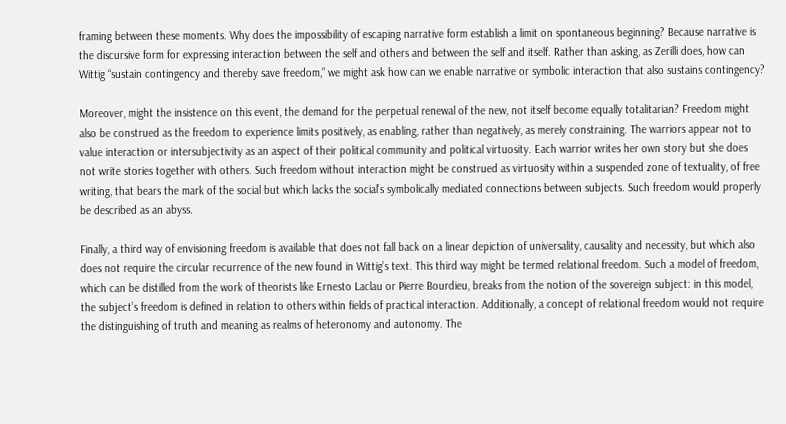framing between these moments. Why does the impossibility of escaping narrative form establish a limit on spontaneous beginning? Because narrative is the discursive form for expressing interaction between the self and others and between the self and itself. Rather than asking, as Zerilli does, how can Wittig “sustain contingency and thereby save freedom,” we might ask how can we enable narrative or symbolic interaction that also sustains contingency?

Moreover, might the insistence on this event, the demand for the perpetual renewal of the new, not itself become equally totalitarian? Freedom might also be construed as the freedom to experience limits positively, as enabling, rather than negatively, as merely constraining. The warriors appear not to value interaction or intersubjectivity as an aspect of their political community and political virtuosity. Each warrior writes her own story but she does not write stories together with others. Such freedom without interaction might be construed as virtuosity within a suspended zone of textuality, of free writing, that bears the mark of the social but which lacks the social’s symbolically mediated connections between subjects. Such freedom would properly be described as an abyss.

Finally, a third way of envisioning freedom is available that does not fall back on a linear depiction of universality, causality and necessity, but which also does not require the circular recurrence of the new found in Wittig’s text. This third way might be termed relational freedom. Such a model of freedom, which can be distilled from the work of theorists like Ernesto Laclau or Pierre Bourdieu, breaks from the notion of the sovereign subject: in this model, the subject’s freedom is defined in relation to others within fields of practical interaction. Additionally, a concept of relational freedom would not require the distinguishing of truth and meaning as realms of heteronomy and autonomy. The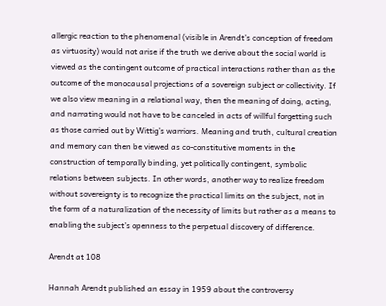allergic reaction to the phenomenal (visible in Arendt’s conception of freedom as virtuosity) would not arise if the truth we derive about the social world is viewed as the contingent outcome of practical interactions rather than as the outcome of the monocausal projections of a sovereign subject or collectivity. If we also view meaning in a relational way, then the meaning of doing, acting, and narrating would not have to be canceled in acts of willful forgetting such as those carried out by Wittig’s warriors. Meaning and truth, cultural creation and memory can then be viewed as co-constitutive moments in the construction of temporally binding, yet politically contingent, symbolic relations between subjects. In other words, another way to realize freedom without sovereignty is to recognize the practical limits on the subject, not in the form of a naturalization of the necessity of limits but rather as a means to enabling the subject’s openness to the perpetual discovery of difference.

Arendt at 108

Hannah Arendt published an essay in 1959 about the controversy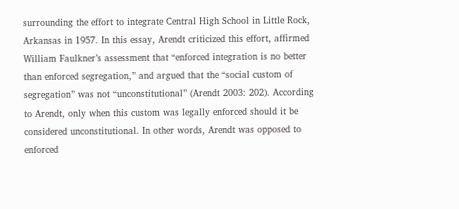surrounding the effort to integrate Central High School in Little Rock, Arkansas in 1957. In this essay, Arendt criticized this effort, affirmed William Faulkner’s assessment that “enforced integration is no better than enforced segregation,” and argued that the “social custom of segregation” was not “unconstitutional” (Arendt 2003: 202). According to Arendt, only when this custom was legally enforced should it be considered unconstitutional. In other words, Arendt was opposed to enforced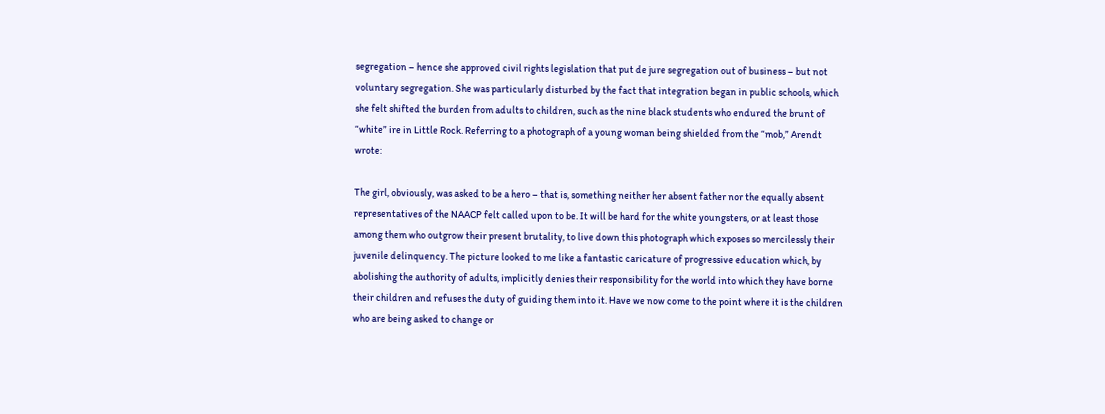segregation – hence she approved civil rights legislation that put de jure segregation out of business – but not voluntary segregation. She was particularly disturbed by the fact that integration began in public schools, which she felt shifted the burden from adults to children, such as the nine black students who endured the brunt of “white” ire in Little Rock. Referring to a photograph of a young woman being shielded from the “mob,” Arendt wrote:

The girl, obviously, was asked to be a hero – that is, something neither her absent father nor the equally absent representatives of the NAACP felt called upon to be. It will be hard for the white youngsters, or at least those among them who outgrow their present brutality, to live down this photograph which exposes so mercilessly their juvenile delinquency. The picture looked to me like a fantastic caricature of progressive education which, by abolishing the authority of adults, implicitly denies their responsibility for the world into which they have borne their children and refuses the duty of guiding them into it. Have we now come to the point where it is the children who are being asked to change or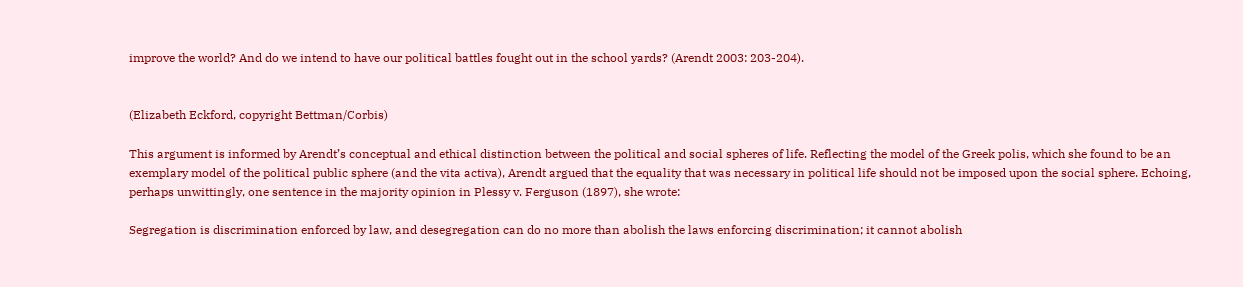improve the world? And do we intend to have our political battles fought out in the school yards? (Arendt 2003: 203-204).


(Elizabeth Eckford, copyright Bettman/Corbis)

This argument is informed by Arendt’s conceptual and ethical distinction between the political and social spheres of life. Reflecting the model of the Greek polis, which she found to be an exemplary model of the political public sphere (and the vita activa), Arendt argued that the equality that was necessary in political life should not be imposed upon the social sphere. Echoing, perhaps unwittingly, one sentence in the majority opinion in Plessy v. Ferguson (1897), she wrote:

Segregation is discrimination enforced by law, and desegregation can do no more than abolish the laws enforcing discrimination; it cannot abolish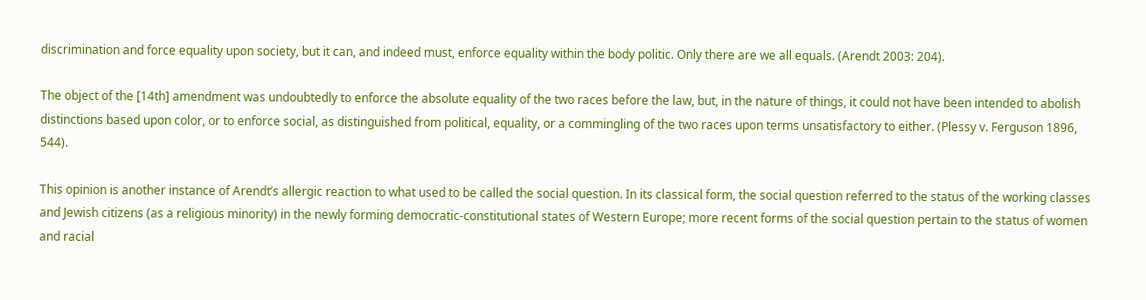discrimination and force equality upon society, but it can, and indeed must, enforce equality within the body politic. Only there are we all equals. (Arendt 2003: 204).

The object of the [14th] amendment was undoubtedly to enforce the absolute equality of the two races before the law, but, in the nature of things, it could not have been intended to abolish distinctions based upon color, or to enforce social, as distinguished from political, equality, or a commingling of the two races upon terms unsatisfactory to either. (Plessy v. Ferguson 1896, 544).

This opinion is another instance of Arendt’s allergic reaction to what used to be called the social question. In its classical form, the social question referred to the status of the working classes and Jewish citizens (as a religious minority) in the newly forming democratic-constitutional states of Western Europe; more recent forms of the social question pertain to the status of women and racial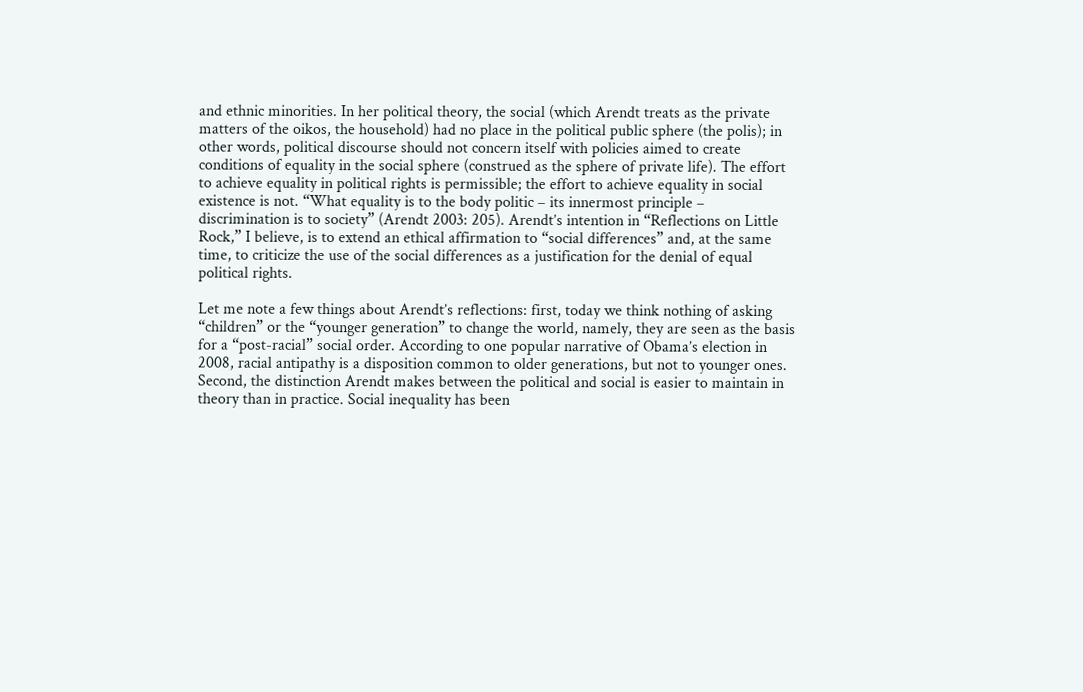and ethnic minorities. In her political theory, the social (which Arendt treats as the private matters of the oikos, the household) had no place in the political public sphere (the polis); in other words, political discourse should not concern itself with policies aimed to create conditions of equality in the social sphere (construed as the sphere of private life). The effort to achieve equality in political rights is permissible; the effort to achieve equality in social existence is not. “What equality is to the body politic – its innermost principle – discrimination is to society” (Arendt 2003: 205). Arendt’s intention in “Reflections on Little Rock,” I believe, is to extend an ethical affirmation to “social differences” and, at the same time, to criticize the use of the social differences as a justification for the denial of equal political rights.

Let me note a few things about Arendt’s reflections: first, today we think nothing of asking “children” or the “younger generation” to change the world, namely, they are seen as the basis for a “post-racial” social order. According to one popular narrative of Obama’s election in 2008, racial antipathy is a disposition common to older generations, but not to younger ones. Second, the distinction Arendt makes between the political and social is easier to maintain in theory than in practice. Social inequality has been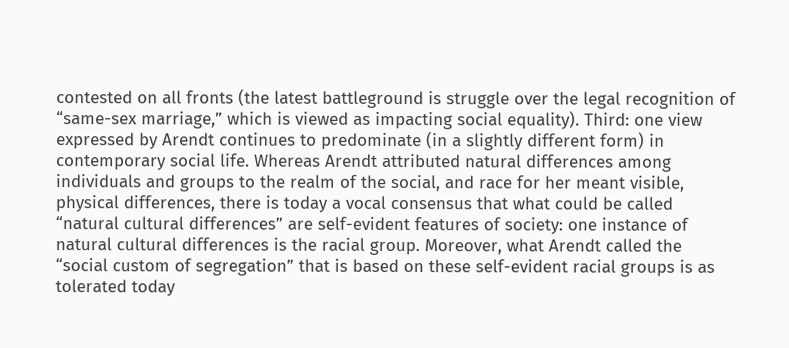contested on all fronts (the latest battleground is struggle over the legal recognition of “same-sex marriage,” which is viewed as impacting social equality). Third: one view expressed by Arendt continues to predominate (in a slightly different form) in contemporary social life. Whereas Arendt attributed natural differences among individuals and groups to the realm of the social, and race for her meant visible, physical differences, there is today a vocal consensus that what could be called “natural cultural differences” are self-evident features of society: one instance of natural cultural differences is the racial group. Moreover, what Arendt called the “social custom of segregation” that is based on these self-evident racial groups is as tolerated today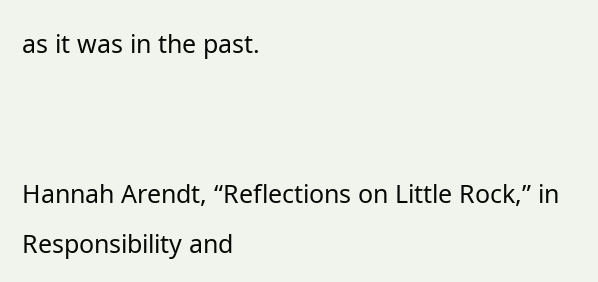as it was in the past.


Hannah Arendt, “Reflections on Little Rock,” in Responsibility and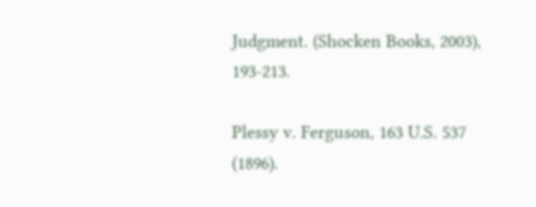Judgment. (Shocken Books, 2003), 193-213.

Plessy v. Ferguson, 163 U.S. 537 (1896).